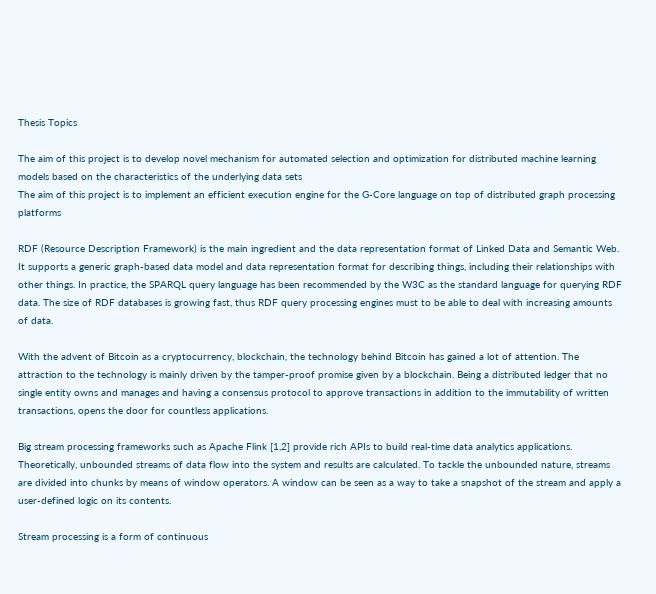Thesis Topics

The aim of this project is to develop novel mechanism for automated selection and optimization for distributed machine learning models based on the characteristics of the underlying data sets
The aim of this project is to implement an efficient execution engine for the G-Core language on top of distributed graph processing platforms

RDF (Resource Description Framework) is the main ingredient and the data representation format of Linked Data and Semantic Web. It supports a generic graph-based data model and data representation format for describing things, including their relationships with other things. In practice, the SPARQL query language has been recommended by the W3C as the standard language for querying RDF data. The size of RDF databases is growing fast, thus RDF query processing engines must to be able to deal with increasing amounts of data.

With the advent of Bitcoin as a cryptocurrency, blockchain, the technology behind Bitcoin has gained a lot of attention. The attraction to the technology is mainly driven by the tamper-proof promise given by a blockchain. Being a distributed ledger that no single entity owns and manages and having a consensus protocol to approve transactions in addition to the immutability of written transactions, opens the door for countless applications.

Big stream processing frameworks such as Apache Flink [1,2] provide rich APIs to build real-time data analytics applications. Theoretically, unbounded streams of data flow into the system and results are calculated. To tackle the unbounded nature, streams are divided into chunks by means of window operators. A window can be seen as a way to take a snapshot of the stream and apply a user-defined logic on its contents.

Stream processing is a form of continuous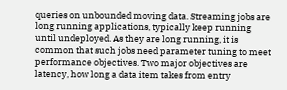queries on unbounded moving data. Streaming jobs are long running applications, typically keep running until undeployed. As they are long running, it is common that such jobs need parameter tuning to meet performance objectives. Two major objectives are latency, how long a data item takes from entry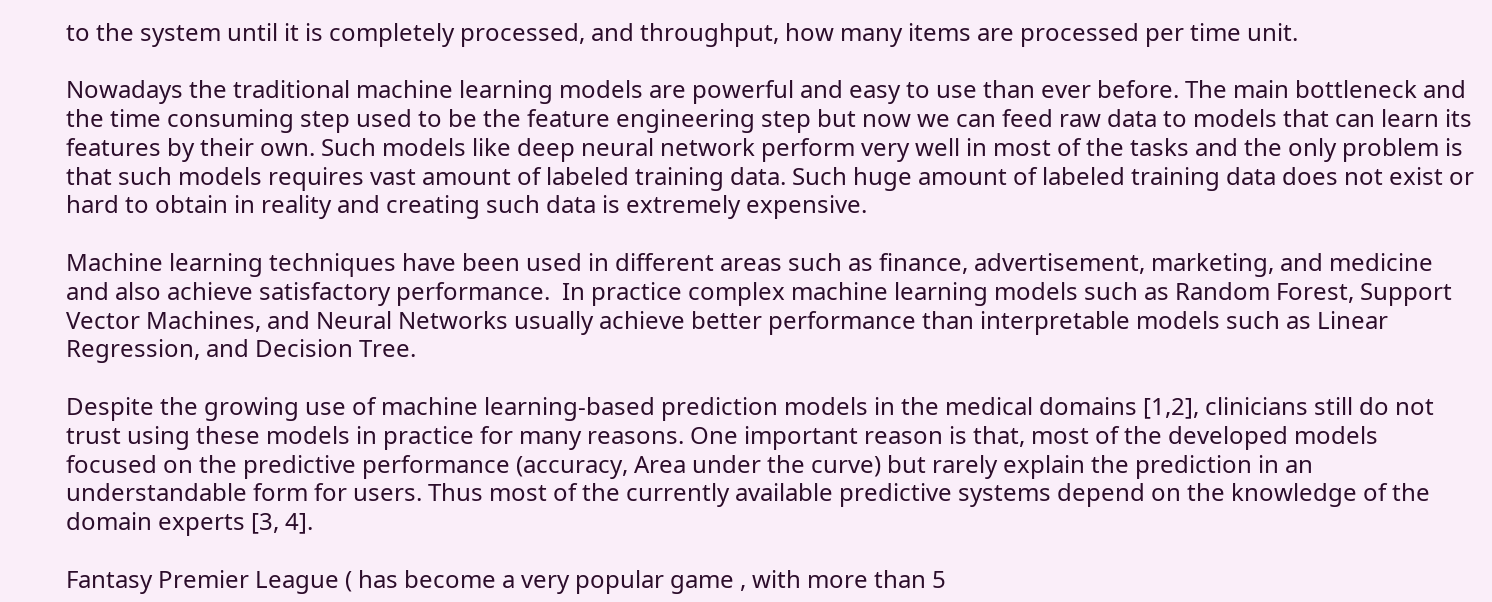to the system until it is completely processed, and throughput, how many items are processed per time unit.

Nowadays the traditional machine learning models are powerful and easy to use than ever before. The main bottleneck and the time consuming step used to be the feature engineering step but now we can feed raw data to models that can learn its features by their own. Such models like deep neural network perform very well in most of the tasks and the only problem is that such models requires vast amount of labeled training data. Such huge amount of labeled training data does not exist or hard to obtain in reality and creating such data is extremely expensive.

Machine learning techniques have been used in different areas such as finance, advertisement, marketing, and medicine and also achieve satisfactory performance.  In practice complex machine learning models such as Random Forest, Support Vector Machines, and Neural Networks usually achieve better performance than interpretable models such as Linear Regression, and Decision Tree.

Despite the growing use of machine learning-based prediction models in the medical domains [1,2], clinicians still do not trust using these models in practice for many reasons. One important reason is that, most of the developed models focused on the predictive performance (accuracy, Area under the curve) but rarely explain the prediction in an understandable form for users. Thus most of the currently available predictive systems depend on the knowledge of the domain experts [3, 4].

Fantasy Premier League ( has become a very popular game , with more than 5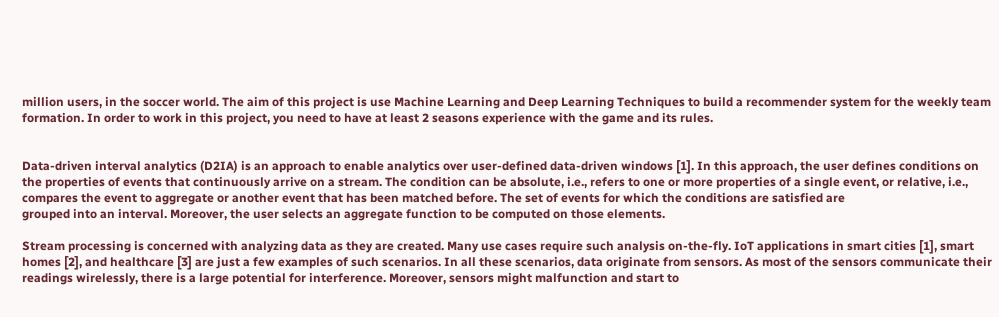million users, in the soccer world. The aim of this project is use Machine Learning and Deep Learning Techniques to build a recommender system for the weekly team formation. In order to work in this project, you need to have at least 2 seasons experience with the game and its rules.


Data-driven interval analytics (D2IA) is an approach to enable analytics over user-defined data-driven windows [1]. In this approach, the user defines conditions on the properties of events that continuously arrive on a stream. The condition can be absolute, i.e., refers to one or more properties of a single event, or relative, i.e., compares the event to aggregate or another event that has been matched before. The set of events for which the conditions are satisfied are
grouped into an interval. Moreover, the user selects an aggregate function to be computed on those elements.

Stream processing is concerned with analyzing data as they are created. Many use cases require such analysis on-the-fly. IoT applications in smart cities [1], smart homes [2], and healthcare [3] are just a few examples of such scenarios. In all these scenarios, data originate from sensors. As most of the sensors communicate their readings wirelessly, there is a large potential for interference. Moreover, sensors might malfunction and start to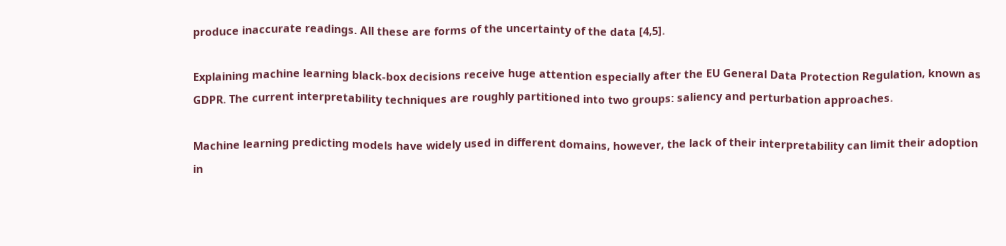produce inaccurate readings. All these are forms of the uncertainty of the data [4,5].

Explaining machine learning black-box decisions receive huge attention especially after the EU General Data Protection Regulation, known as GDPR. The current interpretability techniques are roughly partitioned into two groups: saliency and perturbation approaches.

Machine learning predicting models have widely used in different domains, however, the lack of their interpretability can limit their adoption in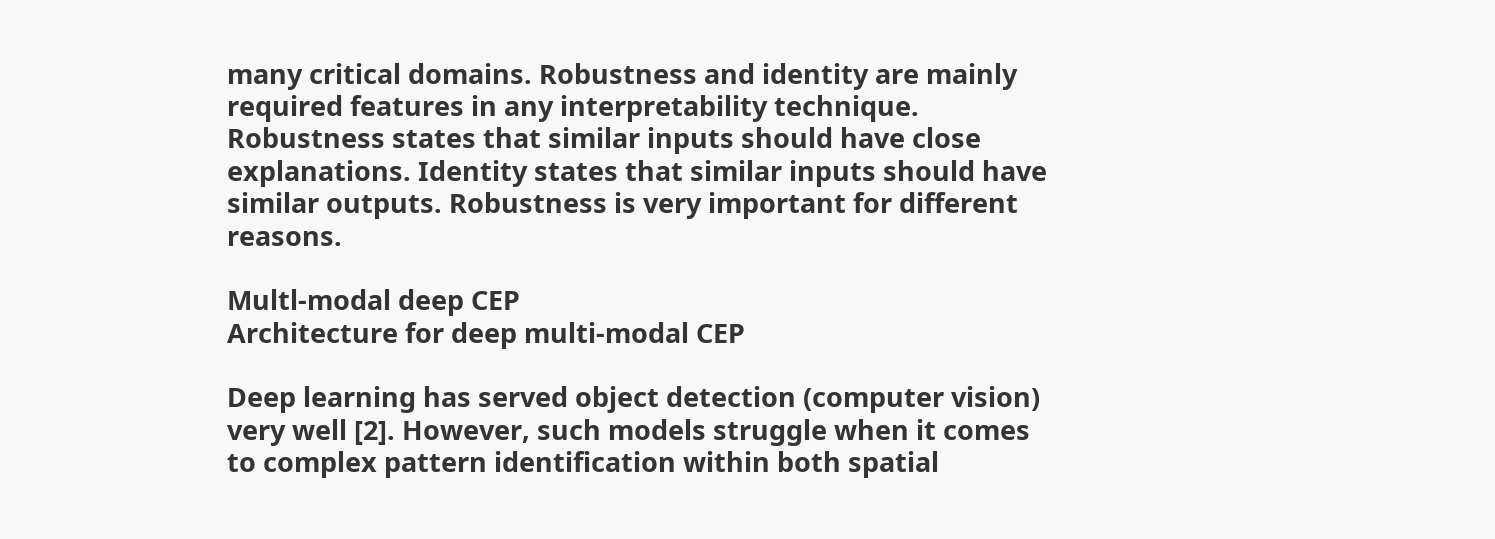many critical domains. Robustness and identity are mainly required features in any interpretability technique. Robustness states that similar inputs should have close explanations. Identity states that similar inputs should have similar outputs. Robustness is very important for different reasons.

Multl-modal deep CEP
Architecture for deep multi-modal CEP

Deep learning has served object detection (computer vision) very well [2]. However, such models struggle when it comes to complex pattern identification within both spatial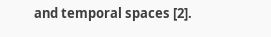and temporal spaces [2].